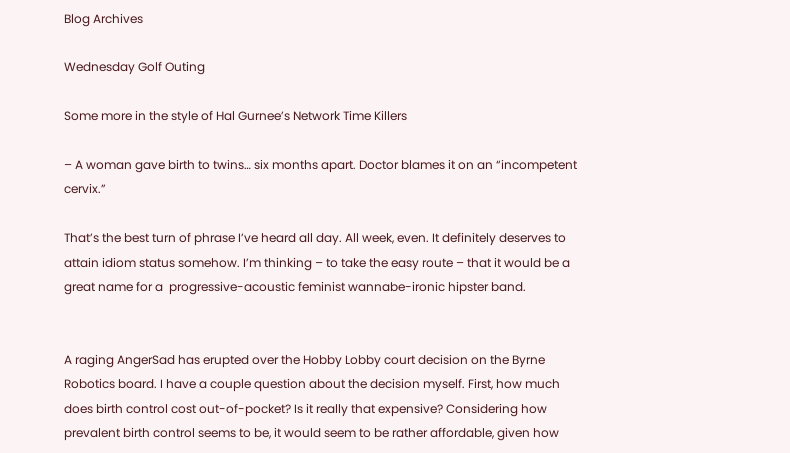Blog Archives

Wednesday Golf Outing

Some more in the style of Hal Gurnee’s Network Time Killers

– A woman gave birth to twins… six months apart. Doctor blames it on an “incompetent cervix.”

That’s the best turn of phrase I’ve heard all day. All week, even. It definitely deserves to attain idiom status somehow. I’m thinking – to take the easy route – that it would be a great name for a  progressive-acoustic feminist wannabe-ironic hipster band.


A raging AngerSad has erupted over the Hobby Lobby court decision on the Byrne Robotics board. I have a couple question about the decision myself. First, how much does birth control cost out-of-pocket? Is it really that expensive? Considering how prevalent birth control seems to be, it would seem to be rather affordable, given how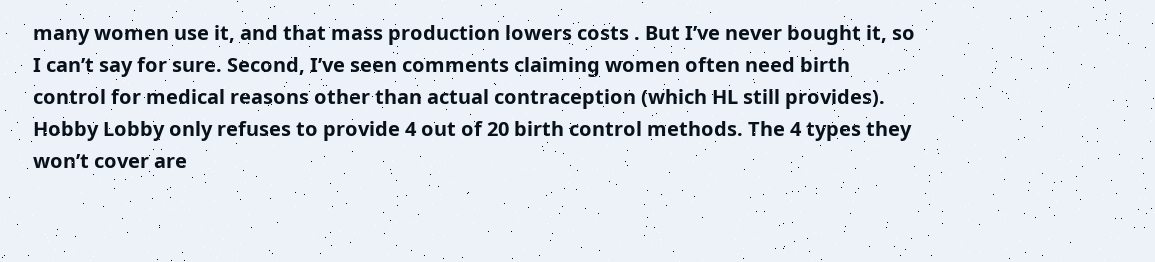many women use it, and that mass production lowers costs . But I’ve never bought it, so I can’t say for sure. Second, I’ve seen comments claiming women often need birth control for medical reasons other than actual contraception (which HL still provides). Hobby Lobby only refuses to provide 4 out of 20 birth control methods. The 4 types they won’t cover are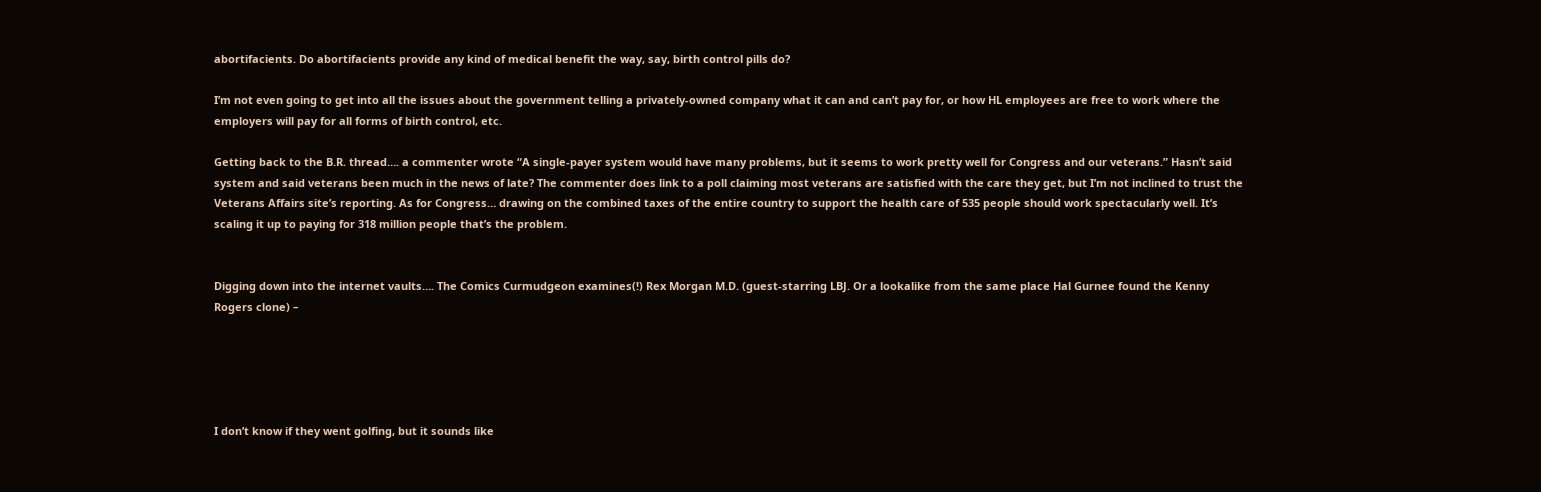abortifacients. Do abortifacients provide any kind of medical benefit the way, say, birth control pills do?

I’m not even going to get into all the issues about the government telling a privately-owned company what it can and can’t pay for, or how HL employees are free to work where the employers will pay for all forms of birth control, etc.

Getting back to the B.R. thread…. a commenter wrote “A single-payer system would have many problems, but it seems to work pretty well for Congress and our veterans.” Hasn’t said system and said veterans been much in the news of late? The commenter does link to a poll claiming most veterans are satisfied with the care they get, but I’m not inclined to trust the Veterans Affairs site’s reporting. As for Congress… drawing on the combined taxes of the entire country to support the health care of 535 people should work spectacularly well. It’s scaling it up to paying for 318 million people that’s the problem.


Digging down into the internet vaults…. The Comics Curmudgeon examines(!) Rex Morgan M.D. (guest-starring LBJ. Or a lookalike from the same place Hal Gurnee found the Kenny Rogers clone) –





I don’t know if they went golfing, but it sounds like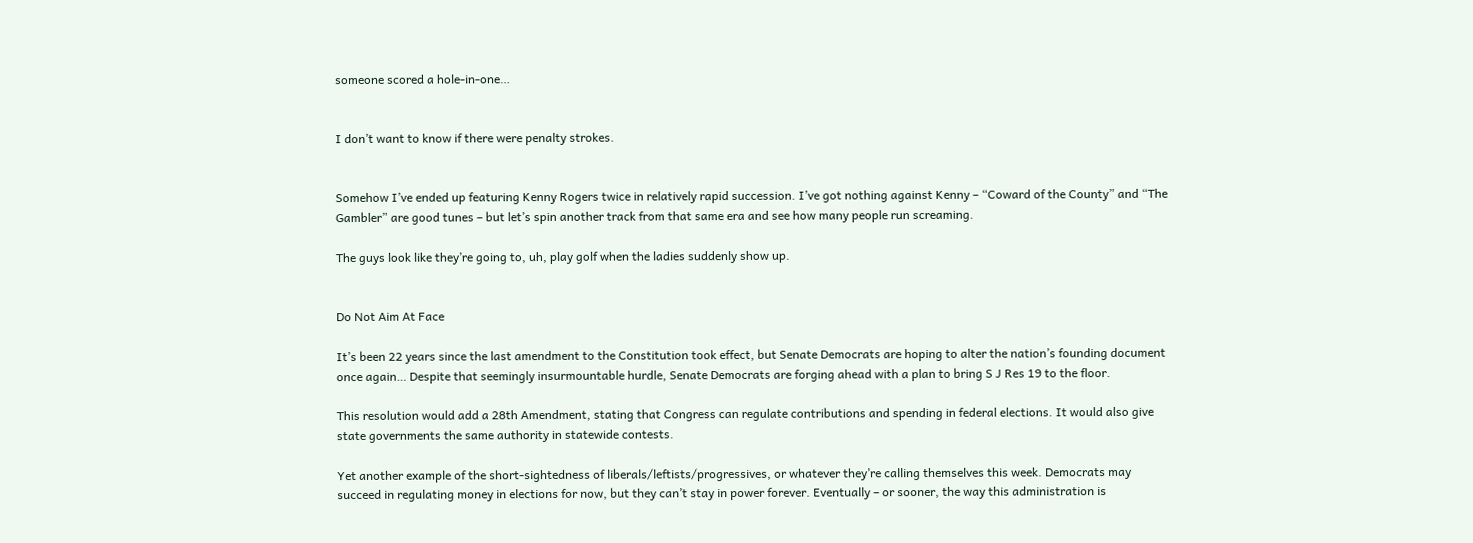someone scored a hole-in-one…


I don’t want to know if there were penalty strokes.


Somehow I’ve ended up featuring Kenny Rogers twice in relatively rapid succession. I’ve got nothing against Kenny – “Coward of the County” and “The Gambler” are good tunes – but let’s spin another track from that same era and see how many people run screaming.

The guys look like they’re going to, uh, play golf when the ladies suddenly show up.


Do Not Aim At Face

It’s been 22 years since the last amendment to the Constitution took effect, but Senate Democrats are hoping to alter the nation’s founding document once again… Despite that seemingly insurmountable hurdle, Senate Democrats are forging ahead with a plan to bring S J Res 19 to the floor.

This resolution would add a 28th Amendment, stating that Congress can regulate contributions and spending in federal elections. It would also give state governments the same authority in statewide contests.

Yet another example of the short-sightedness of liberals/leftists/progressives, or whatever they’re calling themselves this week. Democrats may succeed in regulating money in elections for now, but they can’t stay in power forever. Eventually – or sooner, the way this administration is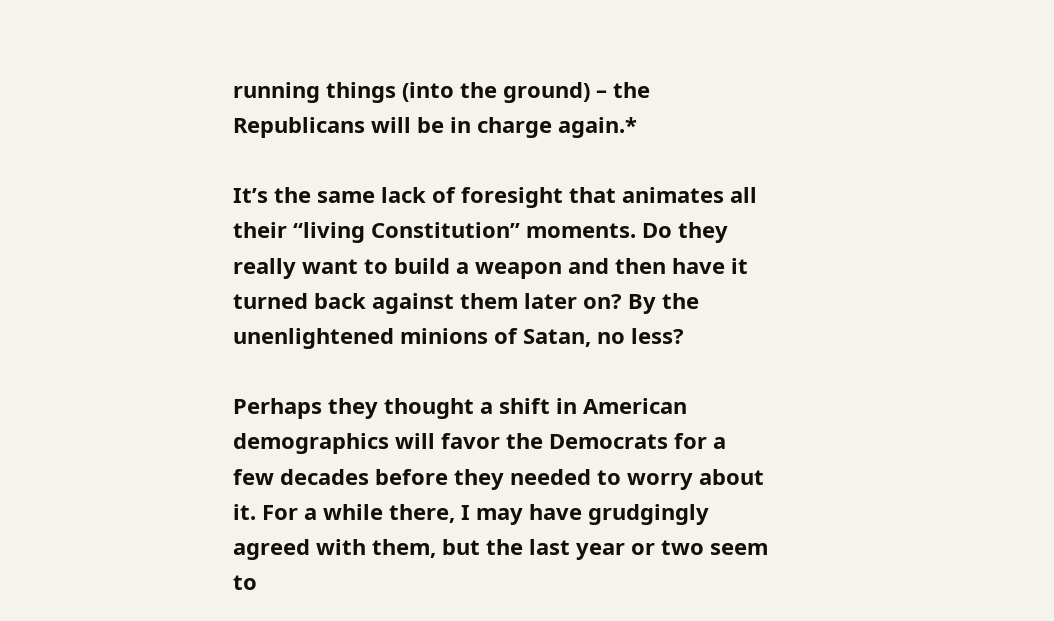running things (into the ground) – the Republicans will be in charge again.*

It’s the same lack of foresight that animates all their “living Constitution” moments. Do they really want to build a weapon and then have it turned back against them later on? By the unenlightened minions of Satan, no less?

Perhaps they thought a shift in American demographics will favor the Democrats for a few decades before they needed to worry about it. For a while there, I may have grudgingly agreed with them, but the last year or two seem to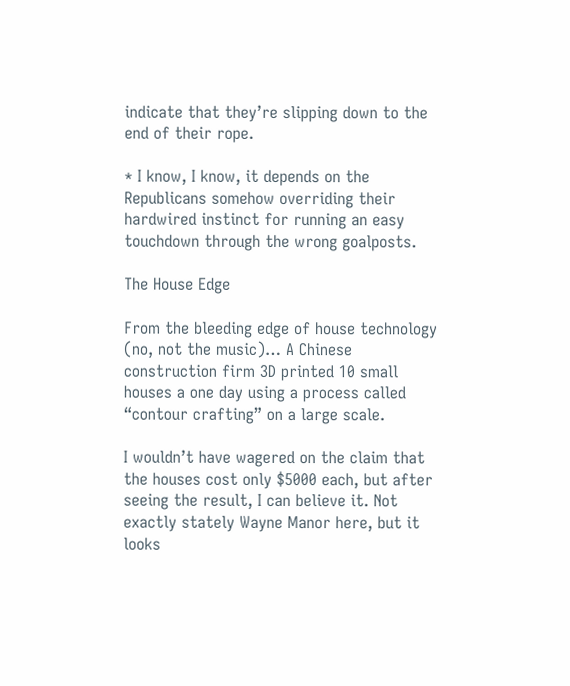indicate that they’re slipping down to the end of their rope.

* I know, I know, it depends on the Republicans somehow overriding their hardwired instinct for running an easy touchdown through the wrong goalposts.

The House Edge

From the bleeding edge of house technology (no, not the music)… A Chinese construction firm 3D printed 10 small houses a one day using a process called “contour crafting” on a large scale.

I wouldn’t have wagered on the claim that the houses cost only $5000 each, but after seeing the result, I can believe it. Not exactly stately Wayne Manor here, but it looks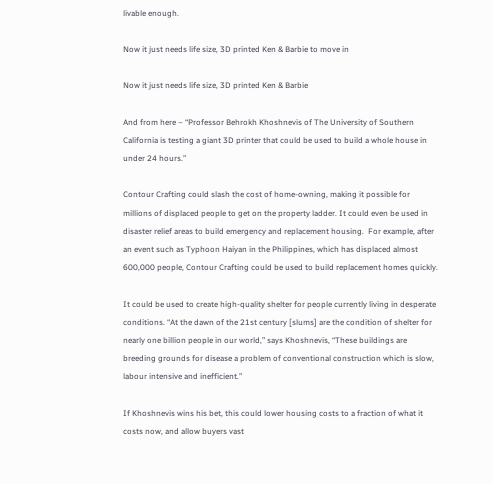livable enough.

Now it just needs life size, 3D printed Ken & Barbie to move in

Now it just needs life size, 3D printed Ken & Barbie

And from here – “Professor Behrokh Khoshnevis of The University of Southern California is testing a giant 3D printer that could be used to build a whole house in under 24 hours.”

Contour Crafting could slash the cost of home-owning, making it possible for millions of displaced people to get on the property ladder. It could even be used in disaster relief areas to build emergency and replacement housing.  For example, after an event such as Typhoon Haiyan in the Philippines, which has displaced almost 600,000 people, Contour Crafting could be used to build replacement homes quickly.

It could be used to create high-quality shelter for people currently living in desperate conditions. “At the dawn of the 21st century [slums] are the condition of shelter for nearly one billion people in our world,” says Khoshnevis, “These buildings are breeding grounds for disease a problem of conventional construction which is slow, labour intensive and inefficient.”

If Khoshnevis wins his bet, this could lower housing costs to a fraction of what it costs now, and allow buyers vast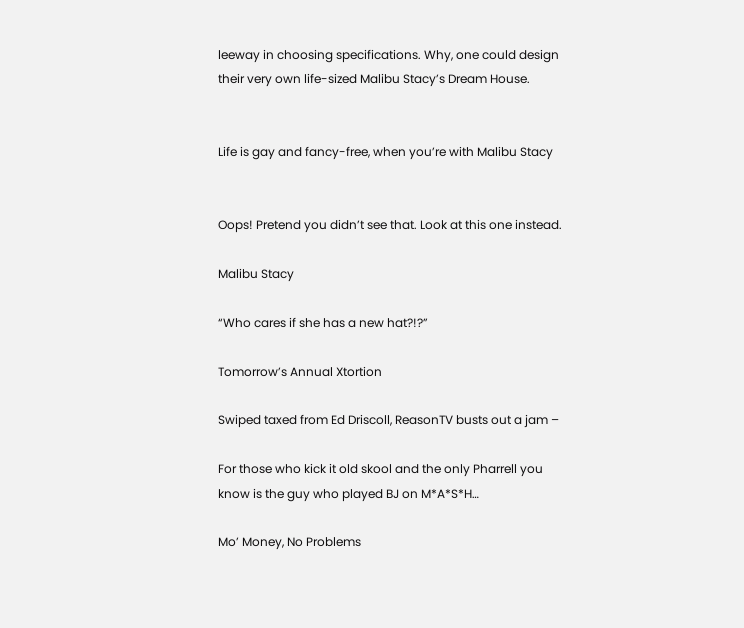leeway in choosing specifications. Why, one could design their very own life-sized Malibu Stacy’s Dream House.


Life is gay and fancy-free, when you’re with Malibu Stacy


Oops! Pretend you didn’t see that. Look at this one instead.

Malibu Stacy

“Who cares if she has a new hat?!?”

Tomorrow’s Annual Xtortion

Swiped taxed from Ed Driscoll, ReasonTV busts out a jam –

For those who kick it old skool and the only Pharrell you know is the guy who played BJ on M*A*S*H…

Mo’ Money, No Problems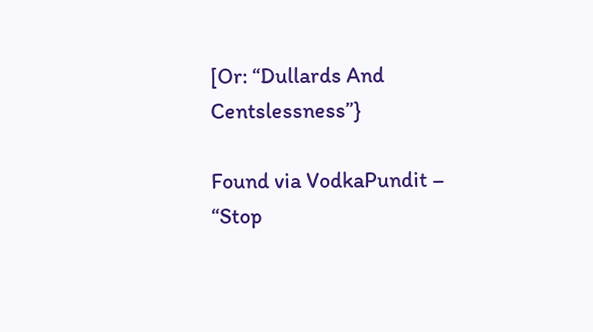[Or: “Dullards And Centslessness”}

Found via VodkaPundit – “Stop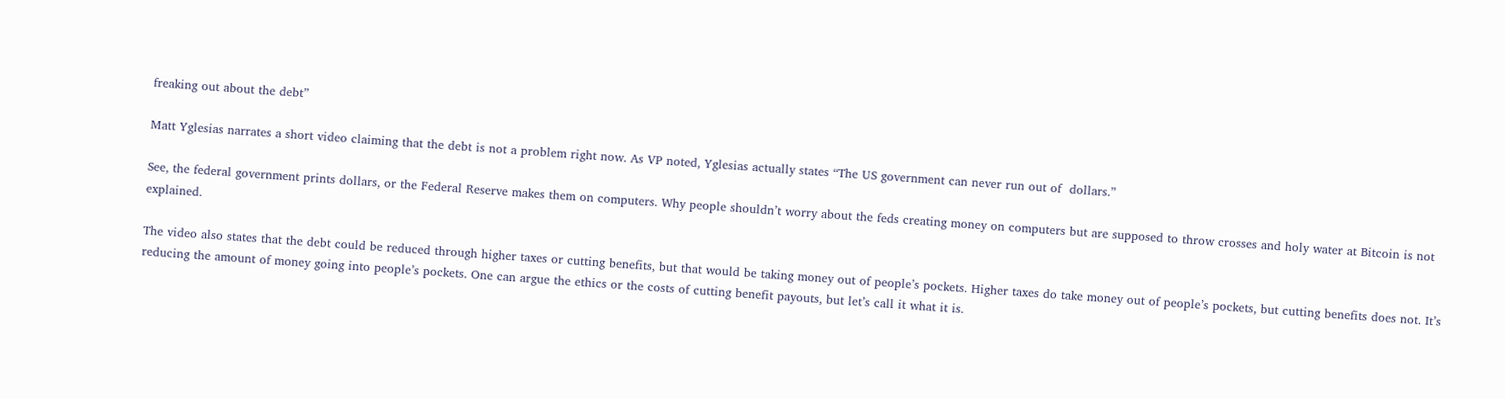freaking out about the debt”

Matt Yglesias narrates a short video claiming that the debt is not a problem right now. As VP noted, Yglesias actually states “The US government can never run out of  dollars.”

See, the federal government prints dollars, or the Federal Reserve makes them on computers. Why people shouldn’t worry about the feds creating money on computers but are supposed to throw crosses and holy water at Bitcoin is not explained.

The video also states that the debt could be reduced through higher taxes or cutting benefits, but that would be taking money out of people’s pockets. Higher taxes do take money out of people’s pockets, but cutting benefits does not. It’s reducing the amount of money going into people’s pockets. One can argue the ethics or the costs of cutting benefit payouts, but let’s call it what it is.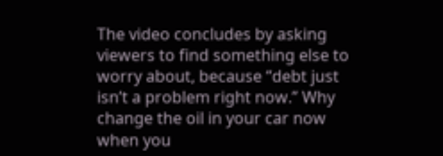The video concludes by asking viewers to find something else to worry about, because “debt just isn’t a problem right now.” Why change the oil in your car now when you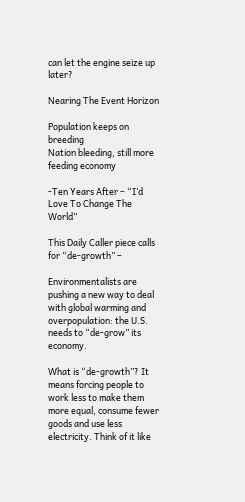can let the engine seize up later?

Nearing The Event Horizon

Population keeps on breeding
Nation bleeding, still more feeding economy

-Ten Years After – “I’d Love To Change The World”

This Daily Caller piece calls for “de-growth” –

Environmentalists are pushing a new way to deal with global warming and overpopulation: the U.S. needs to “de-grow” its economy.

What is “de-growth”? It means forcing people to work less to make them more equal, consume fewer goods and use less electricity. Think of it like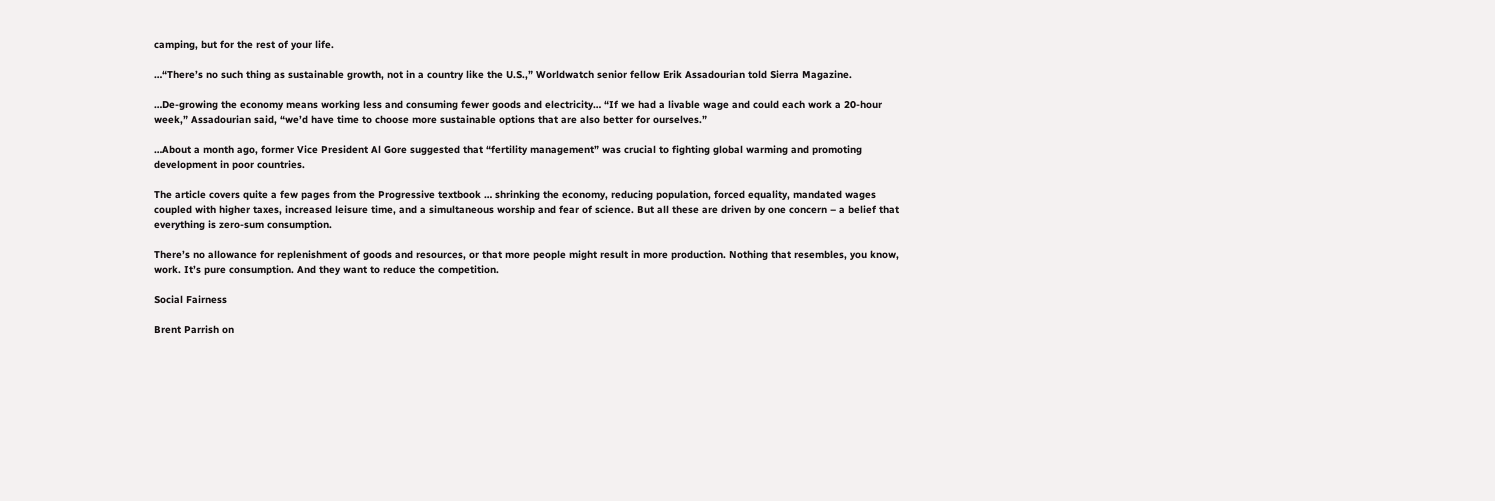camping, but for the rest of your life.

…“There’s no such thing as sustainable growth, not in a country like the U.S.,” Worldwatch senior fellow Erik Assadourian told Sierra Magazine.

…De-growing the economy means working less and consuming fewer goods and electricity… “If we had a livable wage and could each work a 20-hour week,” Assadourian said, “we’d have time to choose more sustainable options that are also better for ourselves.”

…About a month ago, former Vice President Al Gore suggested that “fertility management” was crucial to fighting global warming and promoting development in poor countries.

The article covers quite a few pages from the Progressive textbook … shrinking the economy, reducing population, forced equality, mandated wages coupled with higher taxes, increased leisure time, and a simultaneous worship and fear of science. But all these are driven by one concern – a belief that everything is zero-sum consumption.

There’s no allowance for replenishment of goods and resources, or that more people might result in more production. Nothing that resembles, you know, work. It’s pure consumption. And they want to reduce the competition.

Social Fairness

Brent Parrish on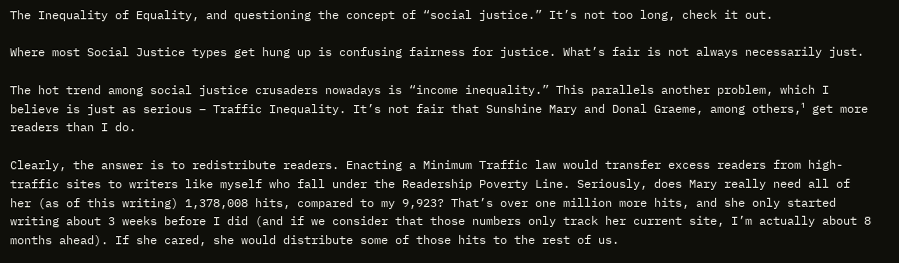The Inequality of Equality, and questioning the concept of “social justice.” It’s not too long, check it out.

Where most Social Justice types get hung up is confusing fairness for justice. What’s fair is not always necessarily just.

The hot trend among social justice crusaders nowadays is “income inequality.” This parallels another problem, which I believe is just as serious – Traffic Inequality. It’s not fair that Sunshine Mary and Donal Graeme, among others,¹ get more readers than I do.

Clearly, the answer is to redistribute readers. Enacting a Minimum Traffic law would transfer excess readers from high-traffic sites to writers like myself who fall under the Readership Poverty Line. Seriously, does Mary really need all of her (as of this writing) 1,378,008 hits, compared to my 9,923? That’s over one million more hits, and she only started writing about 3 weeks before I did (and if we consider that those numbers only track her current site, I’m actually about 8 months ahead). If she cared, she would distribute some of those hits to the rest of us.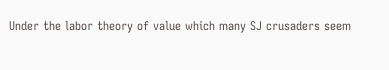Under the labor theory of value which many SJ crusaders seem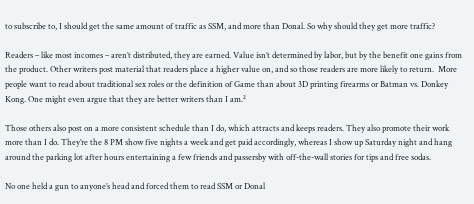to subscribe to, I should get the same amount of traffic as SSM, and more than Donal. So why should they get more traffic?

Readers – like most incomes – aren’t distributed, they are earned. Value isn’t determined by labor, but by the benefit one gains from the product. Other writers post material that readers place a higher value on, and so those readers are more likely to return.  More people want to read about traditional sex roles or the definition of Game than about 3D printing firearms or Batman vs. Donkey Kong. One might even argue that they are better writers than I am.²

Those others also post on a more consistent schedule than I do, which attracts and keeps readers. They also promote their work more than I do. They’re the 8 PM show five nights a week and get paid accordingly, whereas I show up Saturday night and hang around the parking lot after hours entertaining a few friends and passersby with off-the-wall stories for tips and free sodas.

No one held a gun to anyone’s head and forced them to read SSM or Donal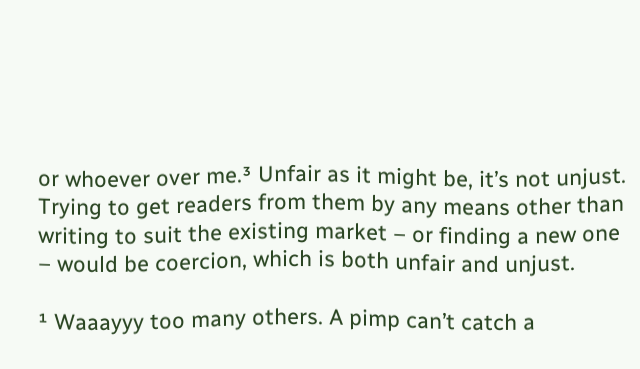or whoever over me.³ Unfair as it might be, it’s not unjust. Trying to get readers from them by any means other than writing to suit the existing market – or finding a new one – would be coercion, which is both unfair and unjust.

¹ Waaayyy too many others. A pimp can’t catch a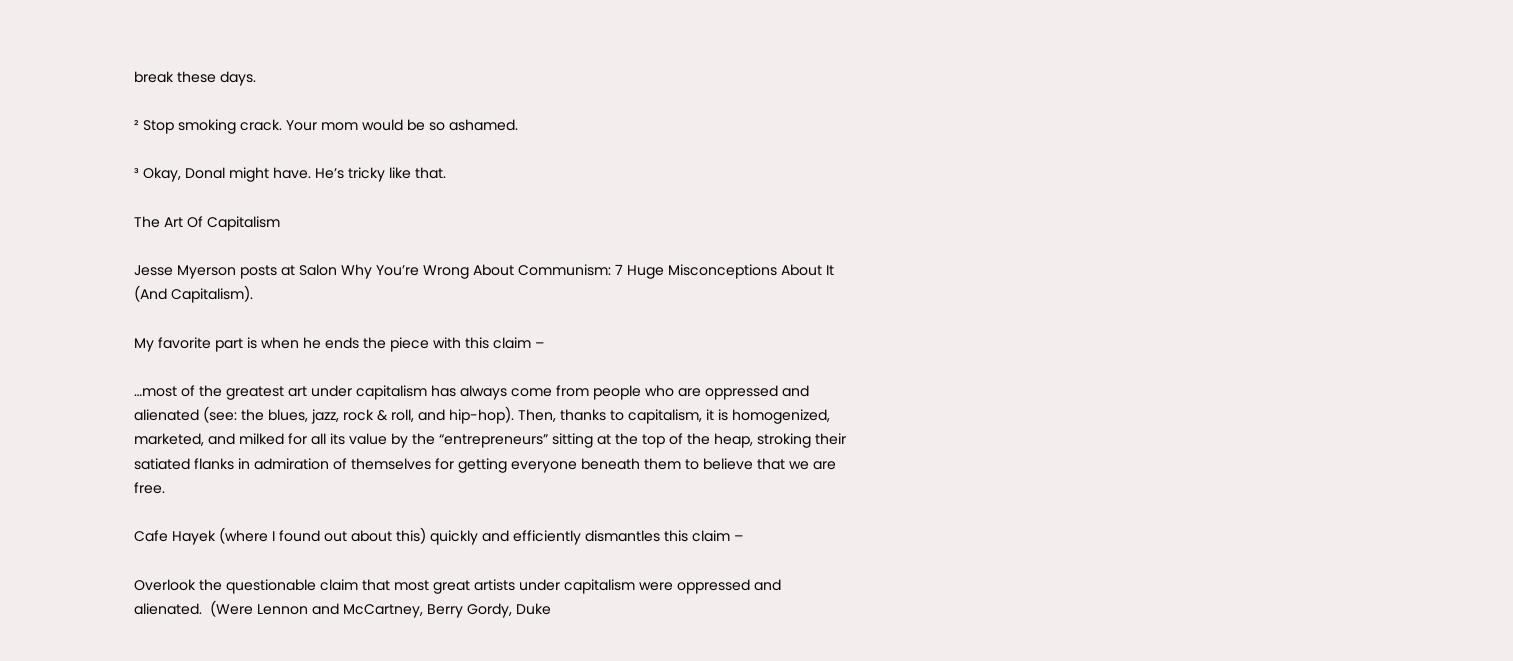break these days.

² Stop smoking crack. Your mom would be so ashamed.

³ Okay, Donal might have. He’s tricky like that.

The Art Of Capitalism

Jesse Myerson posts at Salon Why You’re Wrong About Communism: 7 Huge Misconceptions About It (And Capitalism).

My favorite part is when he ends the piece with this claim –

…most of the greatest art under capitalism has always come from people who are oppressed and alienated (see: the blues, jazz, rock & roll, and hip-hop). Then, thanks to capitalism, it is homogenized, marketed, and milked for all its value by the “entrepreneurs” sitting at the top of the heap, stroking their satiated flanks in admiration of themselves for getting everyone beneath them to believe that we are free.

Cafe Hayek (where I found out about this) quickly and efficiently dismantles this claim –

Overlook the questionable claim that most great artists under capitalism were oppressed and alienated.  (Were Lennon and McCartney, Berry Gordy, Duke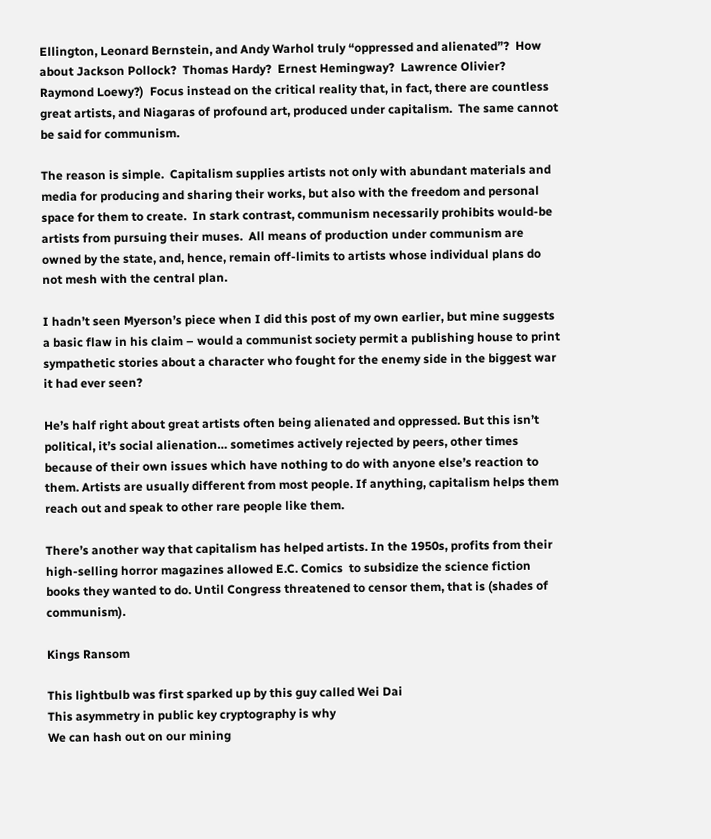Ellington, Leonard Bernstein, and Andy Warhol truly “oppressed and alienated”?  How about Jackson Pollock?  Thomas Hardy?  Ernest Hemingway?  Lawrence Olivier?  Raymond Loewy?)  Focus instead on the critical reality that, in fact, there are countless great artists, and Niagaras of profound art, produced under capitalism.  The same cannot be said for communism.

The reason is simple.  Capitalism supplies artists not only with abundant materials and media for producing and sharing their works, but also with the freedom and personal space for them to create.  In stark contrast, communism necessarily prohibits would-be artists from pursuing their muses.  All means of production under communism are owned by the state, and, hence, remain off-limits to artists whose individual plans do not mesh with the central plan.

I hadn’t seen Myerson’s piece when I did this post of my own earlier, but mine suggests a basic flaw in his claim – would a communist society permit a publishing house to print sympathetic stories about a character who fought for the enemy side in the biggest war it had ever seen?

He’s half right about great artists often being alienated and oppressed. But this isn’t political, it’s social alienation… sometimes actively rejected by peers, other times because of their own issues which have nothing to do with anyone else’s reaction to them. Artists are usually different from most people. If anything, capitalism helps them reach out and speak to other rare people like them.

There’s another way that capitalism has helped artists. In the 1950s, profits from their high-selling horror magazines allowed E.C. Comics  to subsidize the science fiction books they wanted to do. Until Congress threatened to censor them, that is (shades of communism).

Kings Ransom

This lightbulb was first sparked up by this guy called Wei Dai
This asymmetry in public key cryptography is why
We can hash out on our mining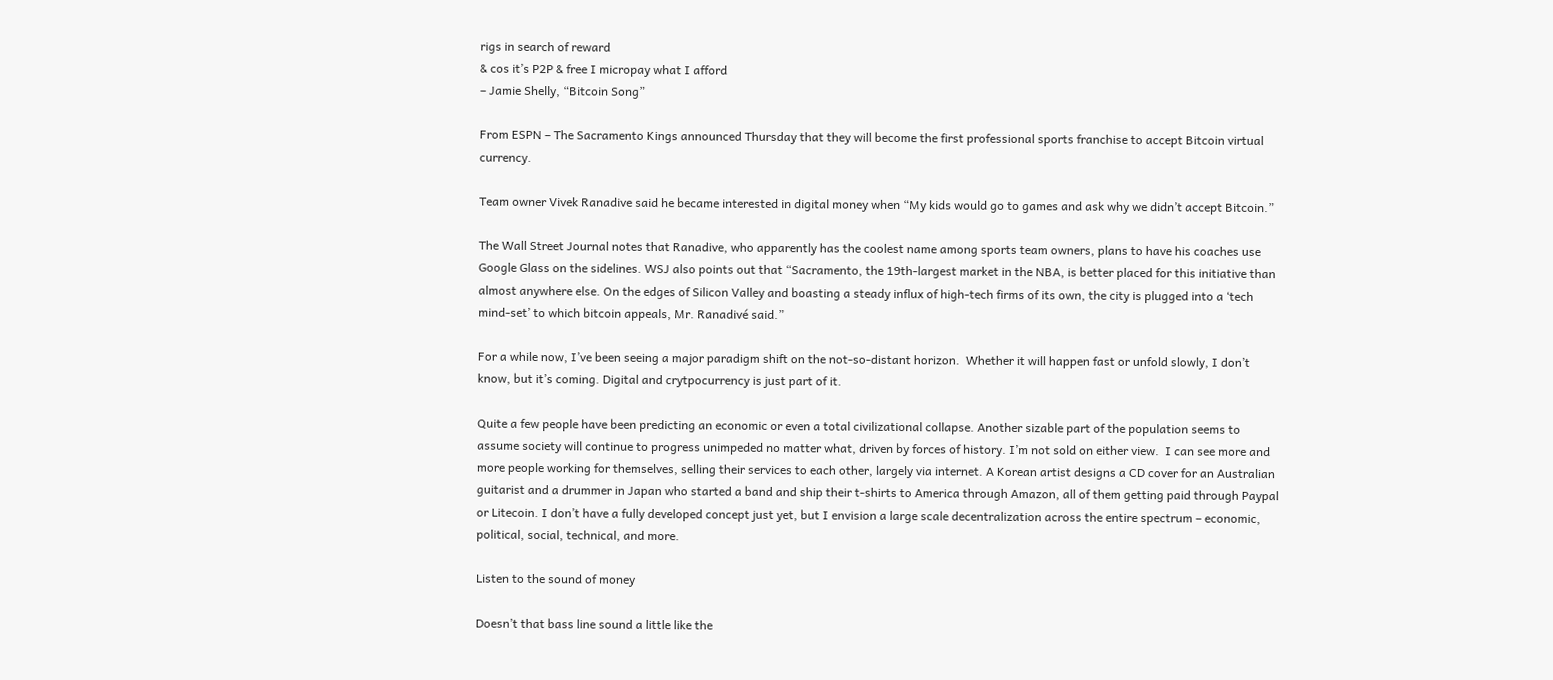rigs in search of reward
& cos it’s P2P & free I micropay what I afford
– Jamie Shelly, “Bitcoin Song”

From ESPN – The Sacramento Kings announced Thursday that they will become the first professional sports franchise to accept Bitcoin virtual currency.

Team owner Vivek Ranadive said he became interested in digital money when “My kids would go to games and ask why we didn’t accept Bitcoin.”

The Wall Street Journal notes that Ranadive, who apparently has the coolest name among sports team owners, plans to have his coaches use Google Glass on the sidelines. WSJ also points out that “Sacramento, the 19th-largest market in the NBA, is better placed for this initiative than almost anywhere else. On the edges of Silicon Valley and boasting a steady influx of high-tech firms of its own, the city is plugged into a ‘tech mind-set’ to which bitcoin appeals, Mr. Ranadivé said.”

For a while now, I’ve been seeing a major paradigm shift on the not-so-distant horizon.  Whether it will happen fast or unfold slowly, I don’t know, but it’s coming. Digital and crytpocurrency is just part of it.

Quite a few people have been predicting an economic or even a total civilizational collapse. Another sizable part of the population seems to assume society will continue to progress unimpeded no matter what, driven by forces of history. I’m not sold on either view.  I can see more and more people working for themselves, selling their services to each other, largely via internet. A Korean artist designs a CD cover for an Australian guitarist and a drummer in Japan who started a band and ship their t-shirts to America through Amazon, all of them getting paid through Paypal or Litecoin. I don’t have a fully developed concept just yet, but I envision a large scale decentralization across the entire spectrum – economic, political, social, technical, and more.

Listen to the sound of money

Doesn’t that bass line sound a little like the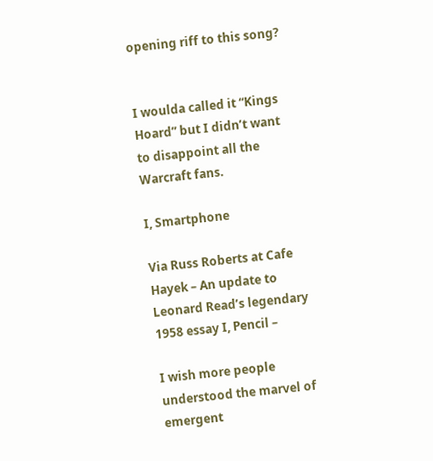opening riff to this song?


I woulda called it “Kings Hoard” but I didn’t want to disappoint all the Warcraft fans.

I, Smartphone

Via Russ Roberts at Cafe Hayek – An update to Leonard Read’s legendary 1958 essay I, Pencil –

I wish more people understood the marvel of emergent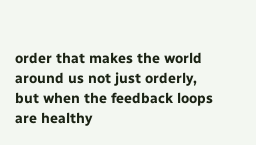order that makes the world around us not just orderly, but when the feedback loops are healthy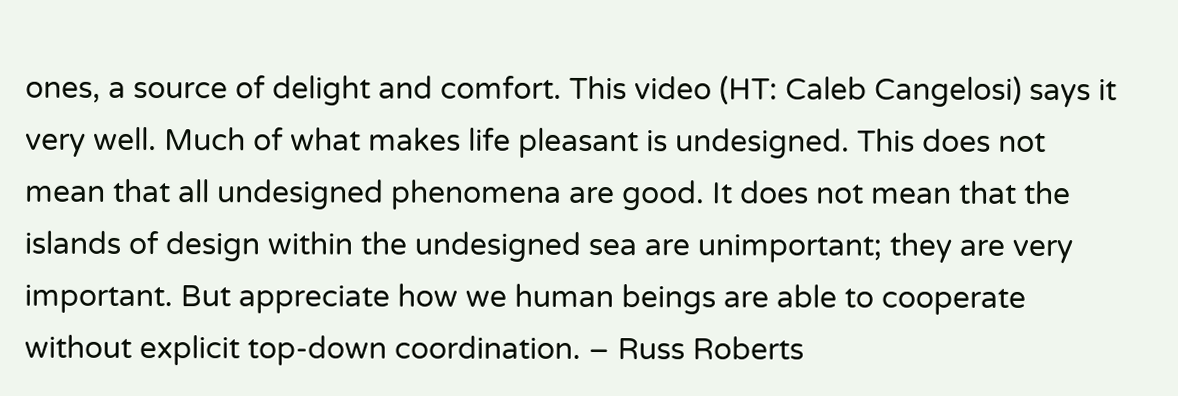ones, a source of delight and comfort. This video (HT: Caleb Cangelosi) says it very well. Much of what makes life pleasant is undesigned. This does not mean that all undesigned phenomena are good. It does not mean that the islands of design within the undesigned sea are unimportant; they are very important. But appreciate how we human beings are able to cooperate without explicit top-down coordination. – Russ Roberts